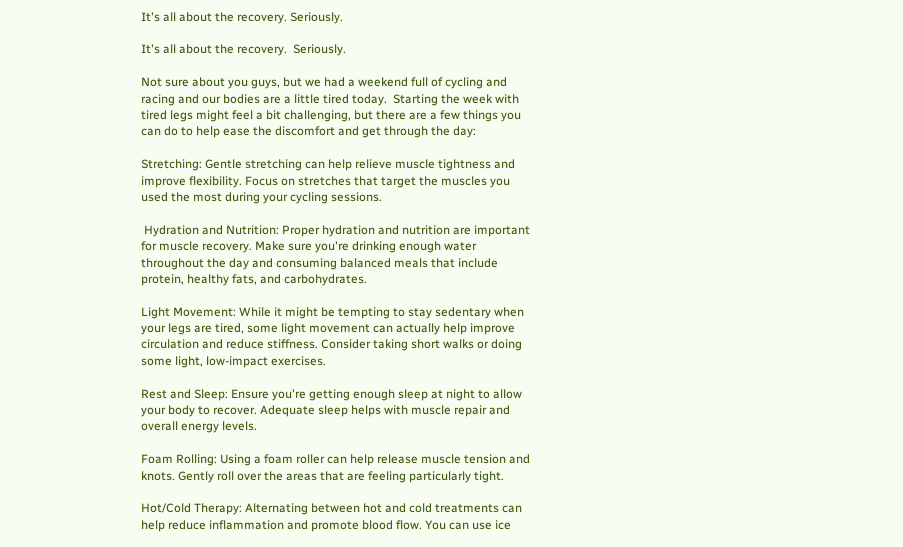It's all about the recovery. Seriously.

It's all about the recovery.  Seriously.

Not sure about you guys, but we had a weekend full of cycling and racing and our bodies are a little tired today.  Starting the week with tired legs might feel a bit challenging, but there are a few things you can do to help ease the discomfort and get through the day:

Stretching: Gentle stretching can help relieve muscle tightness and improve flexibility. Focus on stretches that target the muscles you used the most during your cycling sessions.

 Hydration and Nutrition: Proper hydration and nutrition are important for muscle recovery. Make sure you're drinking enough water throughout the day and consuming balanced meals that include protein, healthy fats, and carbohydrates.

Light Movement: While it might be tempting to stay sedentary when your legs are tired, some light movement can actually help improve circulation and reduce stiffness. Consider taking short walks or doing some light, low-impact exercises.

Rest and Sleep: Ensure you're getting enough sleep at night to allow your body to recover. Adequate sleep helps with muscle repair and overall energy levels.

Foam Rolling: Using a foam roller can help release muscle tension and knots. Gently roll over the areas that are feeling particularly tight.

Hot/Cold Therapy: Alternating between hot and cold treatments can help reduce inflammation and promote blood flow. You can use ice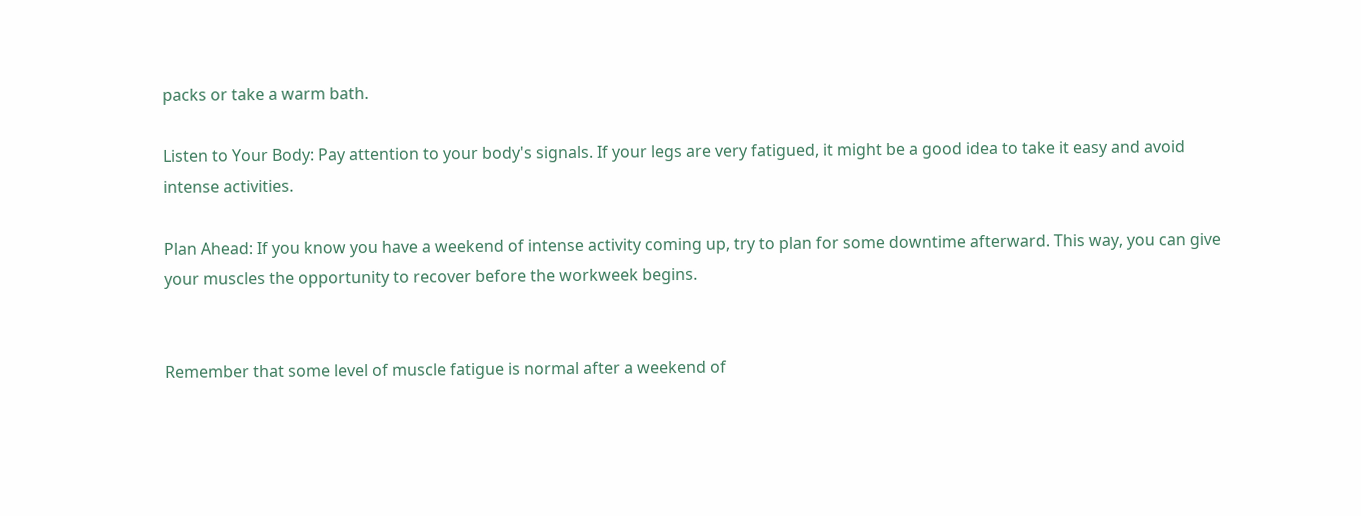packs or take a warm bath.

Listen to Your Body: Pay attention to your body's signals. If your legs are very fatigued, it might be a good idea to take it easy and avoid intense activities.

Plan Ahead: If you know you have a weekend of intense activity coming up, try to plan for some downtime afterward. This way, you can give your muscles the opportunity to recover before the workweek begins.


Remember that some level of muscle fatigue is normal after a weekend of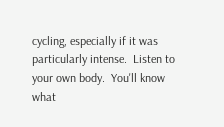cycling, especially if it was particularly intense.  Listen to your own body.  You'll know what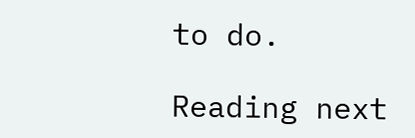to do.

Reading next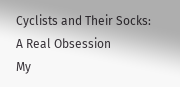Cyclists and Their Socks:  A Real Obsession
My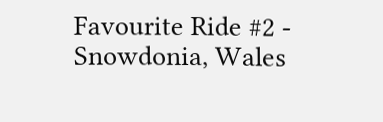Favourite Ride #2 - Snowdonia, Wales